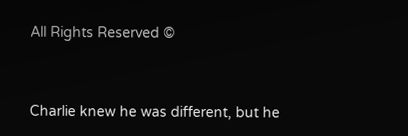All Rights Reserved ©


Charlie knew he was different, but he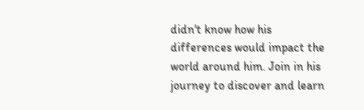didn't know how his differences would impact the world around him. Join in his journey to discover and learn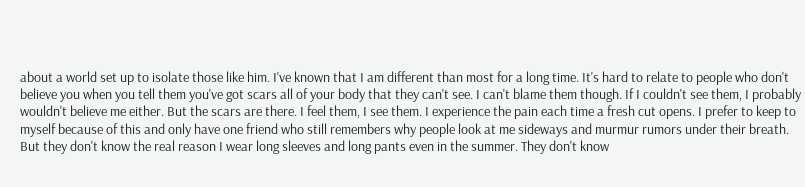about a world set up to isolate those like him. I've known that I am different than most for a long time. It's hard to relate to people who don't believe you when you tell them you've got scars all of your body that they can't see. I can't blame them though. If I couldn't see them, I probably wouldn't believe me either. But the scars are there. I feel them, I see them. I experience the pain each time a fresh cut opens. I prefer to keep to myself because of this and only have one friend who still remembers why people look at me sideways and murmur rumors under their breath. But they don't know the real reason I wear long sleeves and long pants even in the summer. They don't know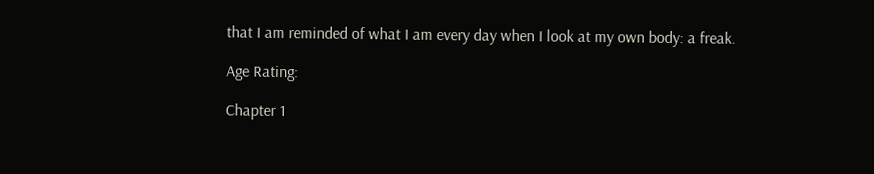that I am reminded of what I am every day when I look at my own body: a freak.

Age Rating:

Chapter 1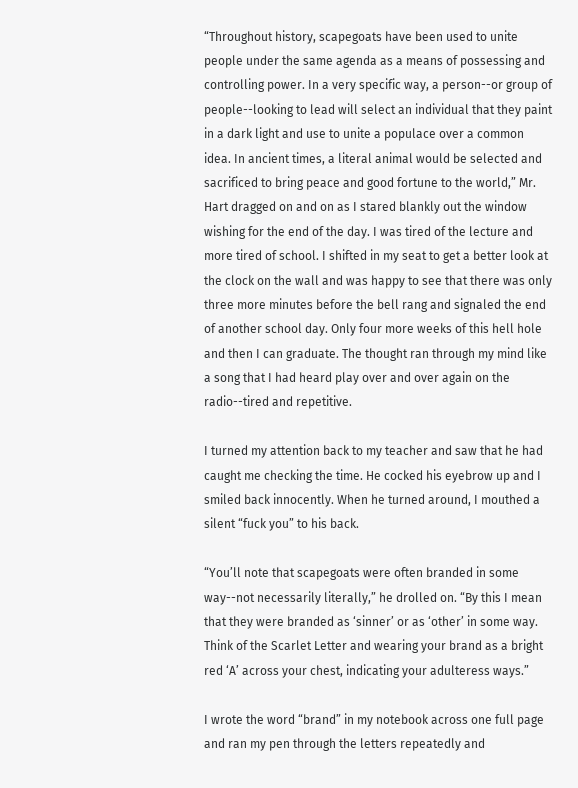“Throughout history, scapegoats have been used to unite people under the same agenda as a means of possessing and controlling power. In a very specific way, a person--or group of people--looking to lead will select an individual that they paint in a dark light and use to unite a populace over a common idea. In ancient times, a literal animal would be selected and sacrificed to bring peace and good fortune to the world,” Mr. Hart dragged on and on as I stared blankly out the window wishing for the end of the day. I was tired of the lecture and more tired of school. I shifted in my seat to get a better look at the clock on the wall and was happy to see that there was only three more minutes before the bell rang and signaled the end of another school day. Only four more weeks of this hell hole and then I can graduate. The thought ran through my mind like a song that I had heard play over and over again on the radio--tired and repetitive.

I turned my attention back to my teacher and saw that he had caught me checking the time. He cocked his eyebrow up and I smiled back innocently. When he turned around, I mouthed a silent “fuck you” to his back.

“You’ll note that scapegoats were often branded in some way--not necessarily literally,” he drolled on. “By this I mean that they were branded as ‘sinner’ or as ‘other’ in some way. Think of the Scarlet Letter and wearing your brand as a bright red ‘A’ across your chest, indicating your adulteress ways.”

I wrote the word “brand” in my notebook across one full page and ran my pen through the letters repeatedly and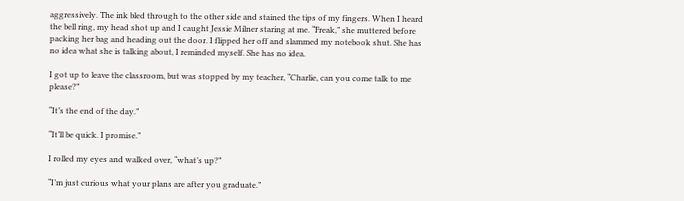aggressively. The ink bled through to the other side and stained the tips of my fingers. When I heard the bell ring, my head shot up and I caught Jessie Milner staring at me. “Freak,” she muttered before packing her bag and heading out the door. I flipped her off and slammed my notebook shut. She has no idea what she is talking about, I reminded myself. She has no idea.

I got up to leave the classroom, but was stopped by my teacher, “Charlie, can you come talk to me please?”

“It’s the end of the day.”

“It’ll be quick. I promise.”

I rolled my eyes and walked over, “what’s up?”

“I’m just curious what your plans are after you graduate.”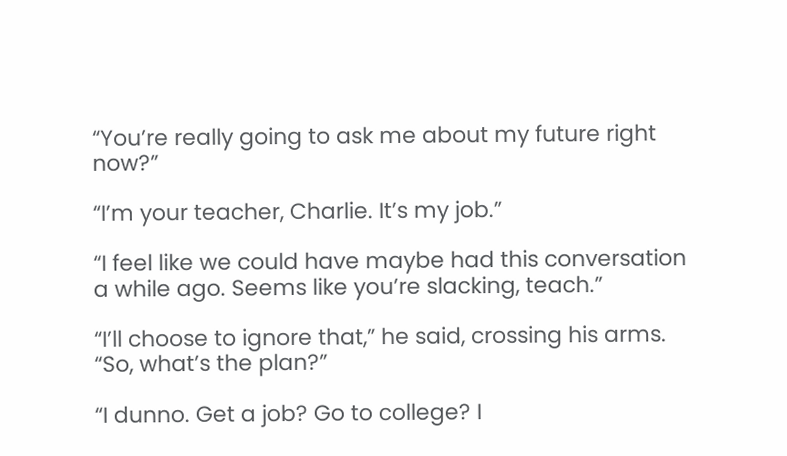“You’re really going to ask me about my future right now?”

“I’m your teacher, Charlie. It’s my job.”

“I feel like we could have maybe had this conversation a while ago. Seems like you’re slacking, teach.”

“I’ll choose to ignore that,” he said, crossing his arms. “So, what’s the plan?”

“I dunno. Get a job? Go to college? I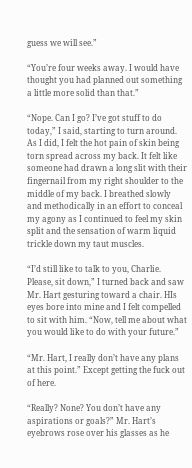guess we will see.”

“You’re four weeks away. I would have thought you had planned out something a little more solid than that.”

“Nope. Can I go? I’ve got stuff to do today,” I said, starting to turn around. As I did, I felt the hot pain of skin being torn spread across my back. It felt like someone had drawn a long slit with their fingernail from my right shoulder to the middle of my back. I breathed slowly and methodically in an effort to conceal my agony as I continued to feel my skin split and the sensation of warm liquid trickle down my taut muscles.

“I’d still like to talk to you, Charlie. Please, sit down,” I turned back and saw Mr. Hart gesturing toward a chair. HIs eyes bore into mine and I felt compelled to sit with him. “Now, tell me about what you would like to do with your future.”

“Mr. Hart, I really don’t have any plans at this point.” Except getting the fuck out of here.

“Really? None? You don’t have any aspirations or goals?” Mr. Hart’s eyebrows rose over his glasses as he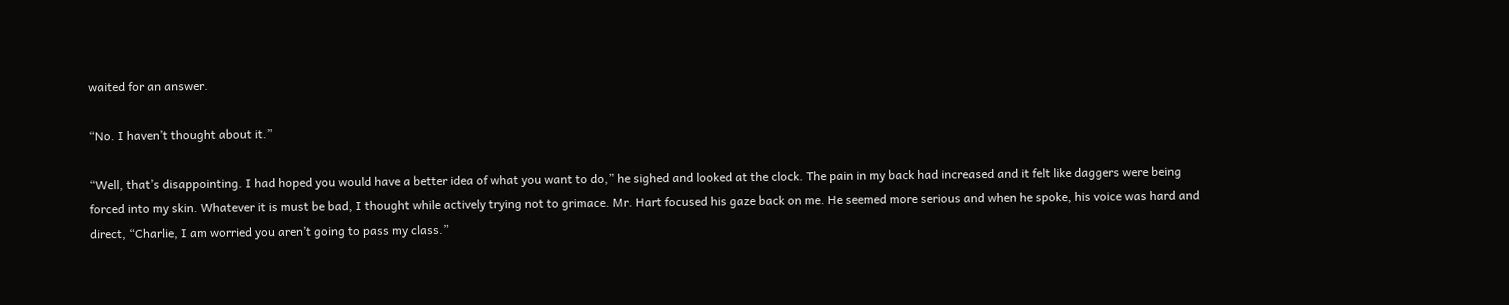waited for an answer.

“No. I haven’t thought about it.”

“Well, that’s disappointing. I had hoped you would have a better idea of what you want to do,” he sighed and looked at the clock. The pain in my back had increased and it felt like daggers were being forced into my skin. Whatever it is must be bad, I thought while actively trying not to grimace. Mr. Hart focused his gaze back on me. He seemed more serious and when he spoke, his voice was hard and direct, “Charlie, I am worried you aren’t going to pass my class.”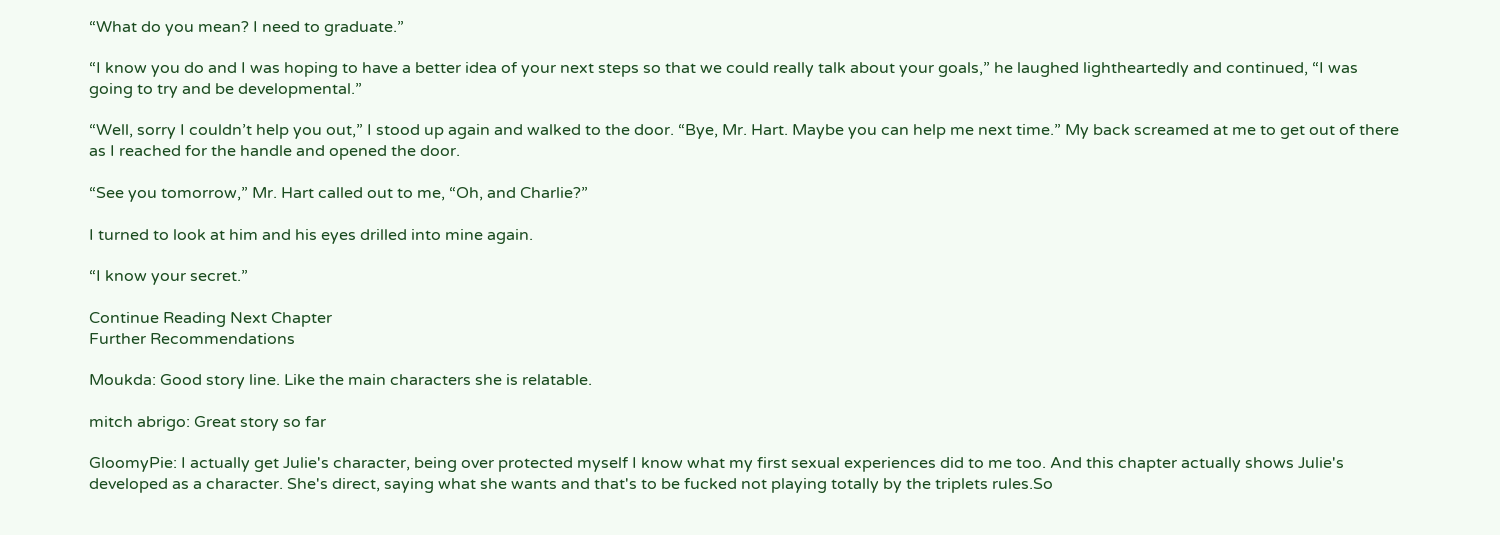“What do you mean? I need to graduate.”

“I know you do and I was hoping to have a better idea of your next steps so that we could really talk about your goals,” he laughed lightheartedly and continued, “I was going to try and be developmental.”

“Well, sorry I couldn’t help you out,” I stood up again and walked to the door. “Bye, Mr. Hart. Maybe you can help me next time.” My back screamed at me to get out of there as I reached for the handle and opened the door.

“See you tomorrow,” Mr. Hart called out to me, “Oh, and Charlie?”

I turned to look at him and his eyes drilled into mine again.

“I know your secret.”

Continue Reading Next Chapter
Further Recommendations

Moukda: Good story line. Like the main characters she is relatable.

mitch abrigo: Great story so far

GloomyPie: I actually get Julie's character, being over protected myself I know what my first sexual experiences did to me too. And this chapter actually shows Julie's developed as a character. She's direct, saying what she wants and that's to be fucked not playing totally by the triplets rules.So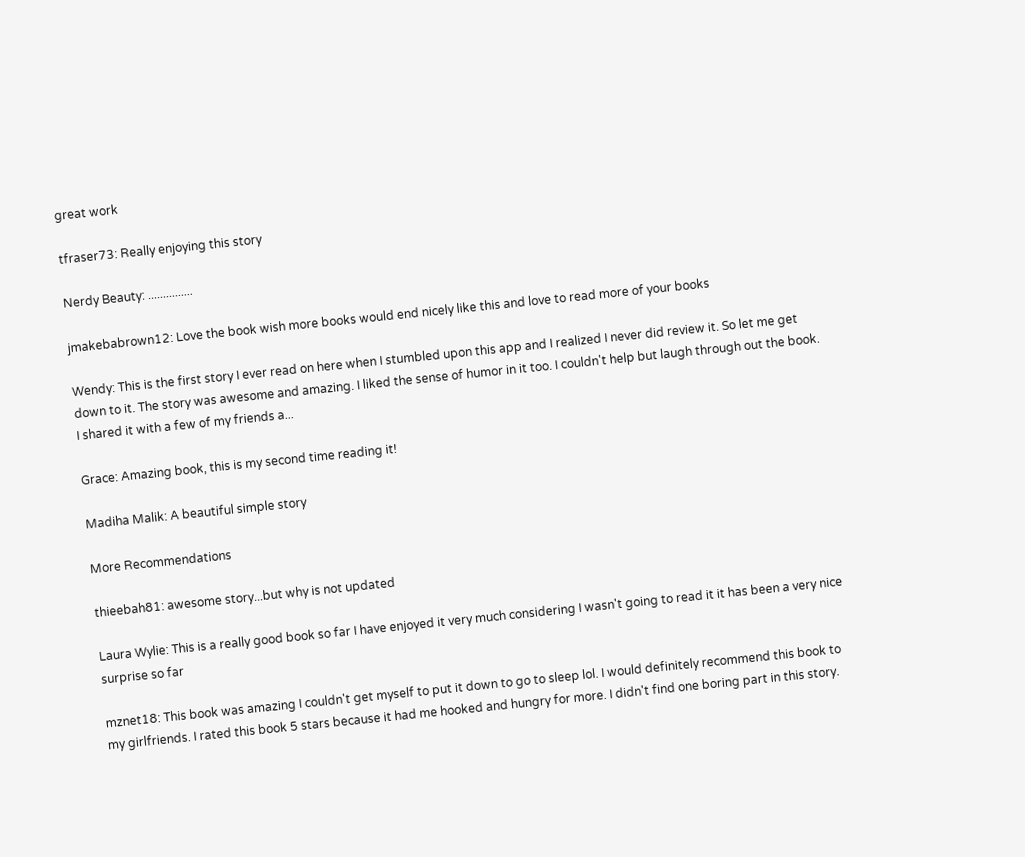great work

tfraser73: Really enjoying this story

Nerdy Beauty: ...............

jmakebabrown12: Love the book wish more books would end nicely like this and love to read more of your books

Wendy: This is the first story I ever read on here when I stumbled upon this app and I realized I never did review it. So let me get down to it. The story was awesome and amazing. I liked the sense of humor in it too. I couldn't help but laugh through out the book. I shared it with a few of my friends a...

Grace: Amazing book, this is my second time reading it!

Madiha Malik: A beautiful simple story

More Recommendations

thieebah81: awesome story...but why is not updated

Laura Wylie: This is a really good book so far I have enjoyed it very much considering I wasn't going to read it it has been a very nice surprise so far

mznet18: This book was amazing I couldn't get myself to put it down to go to sleep lol. I would definitely recommend this book to my girlfriends. I rated this book 5 stars because it had me hooked and hungry for more. I didn't find one boring part in this story.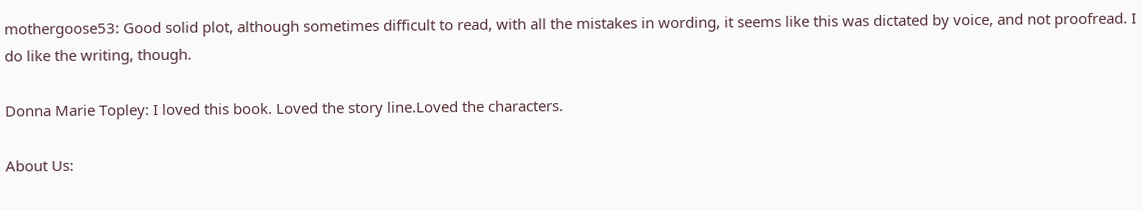mothergoose53: Good solid plot, although sometimes difficult to read, with all the mistakes in wording, it seems like this was dictated by voice, and not proofread. I do like the writing, though.

Donna Marie Topley: I loved this book. Loved the story line.Loved the characters.

About Us: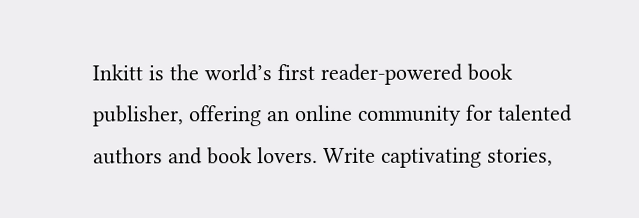Inkitt is the world’s first reader-powered book publisher, offering an online community for talented authors and book lovers. Write captivating stories,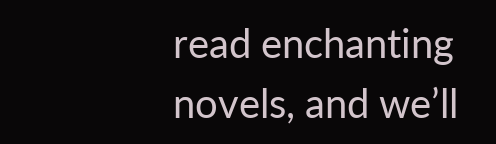read enchanting novels, and we’ll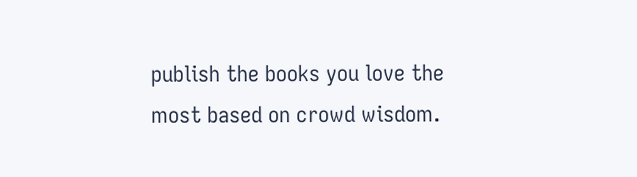publish the books you love the most based on crowd wisdom.